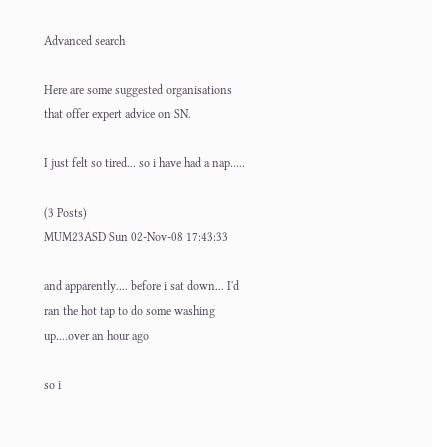Advanced search

Here are some suggested organisations that offer expert advice on SN.

I just felt so tired... so i have had a nap.....

(3 Posts)
MUM23ASD Sun 02-Nov-08 17:43:33

and apparently.... before i sat down... I'd ran the hot tap to do some washing up....over an hour ago

so i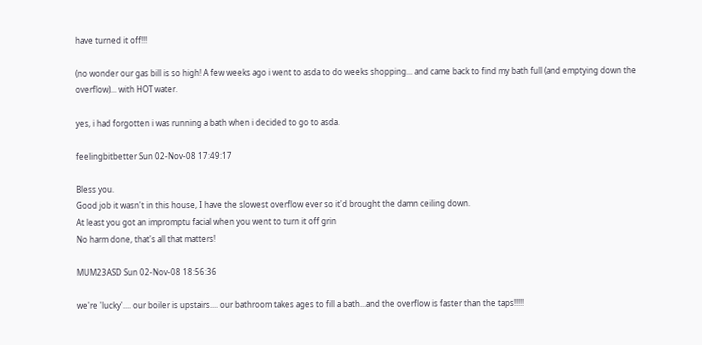have turned it off!!!

(no wonder our gas bill is so high! A few weeks ago i went to asda to do weeks shopping... and came back to find my bath full (and emptying down the overflow)... with HOT water.

yes, i had forgotten i was running a bath when i decided to go to asda.

feelingbitbetter Sun 02-Nov-08 17:49:17

Bless you.
Good job it wasn't in this house, I have the slowest overflow ever so it'd brought the damn ceiling down.
At least you got an impromptu facial when you went to turn it off grin
No harm done, that's all that matters!

MUM23ASD Sun 02-Nov-08 18:56:36

we're 'lucky'.... our boiler is upstairs.... our bathroom takes ages to fill a bath...and the overflow is faster than the taps!!!!!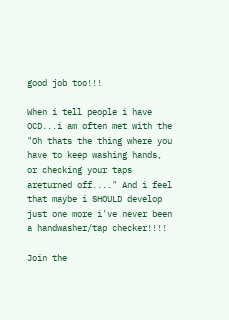good job too!!!

When i tell people i have OCD...i am often met with the "Oh thats the thing where you have to keep washing hands, or checking your taps areturned off...." And i feel that maybe i SHOULD develop just one more i've never been a handwasher/tap checker!!!!

Join the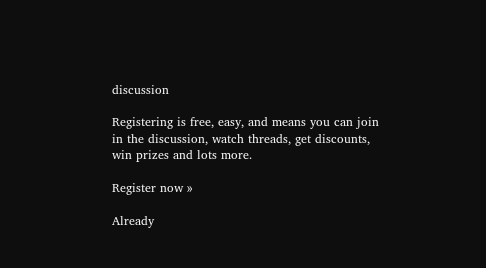discussion

Registering is free, easy, and means you can join in the discussion, watch threads, get discounts, win prizes and lots more.

Register now »

Already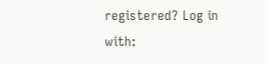registered? Log in with: